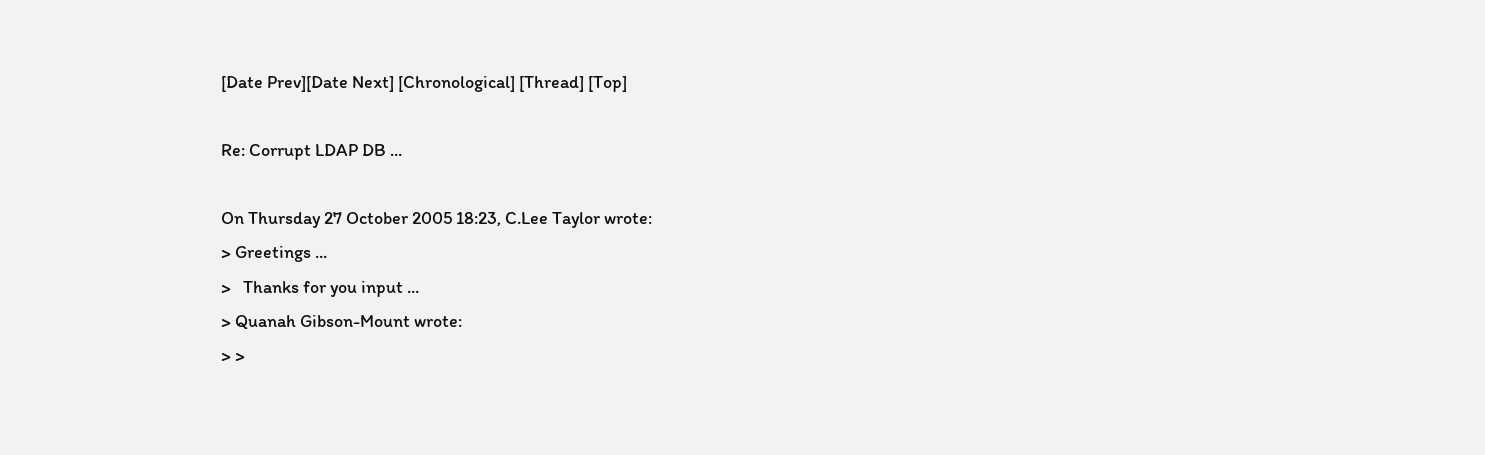[Date Prev][Date Next] [Chronological] [Thread] [Top]

Re: Corrupt LDAP DB ...

On Thursday 27 October 2005 18:23, C.Lee Taylor wrote:
> Greetings ...
>   Thanks for you input ...
> Quanah Gibson-Mount wrote:
> >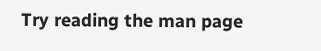Try reading the man page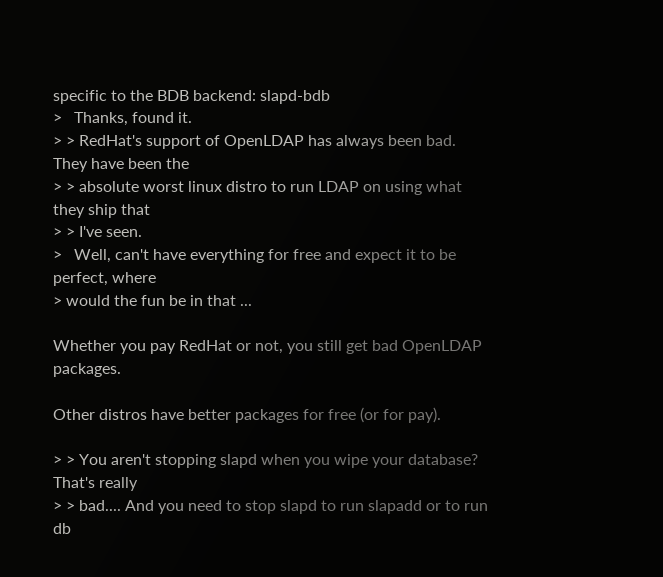specific to the BDB backend: slapd-bdb
>   Thanks, found it.
> > RedHat's support of OpenLDAP has always been bad.  They have been the
> > absolute worst linux distro to run LDAP on using what they ship that
> > I've seen.
>   Well, can't have everything for free and expect it to be perfect, where
> would the fun be in that ...

Whether you pay RedHat or not, you still get bad OpenLDAP packages.

Other distros have better packages for free (or for pay).

> > You aren't stopping slapd when you wipe your database?  That's really
> > bad.... And you need to stop slapd to run slapadd or to run db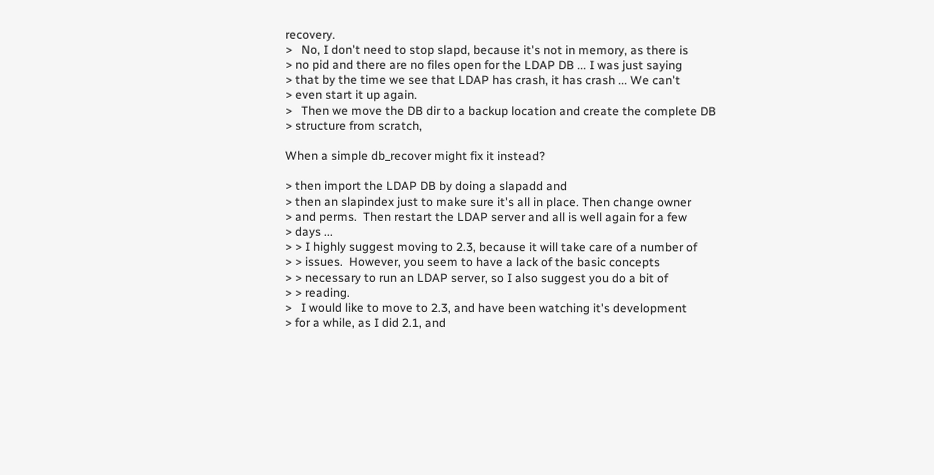recovery.
>   No, I don't need to stop slapd, because it's not in memory, as there is
> no pid and there are no files open for the LDAP DB ... I was just saying
> that by the time we see that LDAP has crash, it has crash ... We can't
> even start it up again.
>   Then we move the DB dir to a backup location and create the complete DB
> structure from scratch,

When a simple db_recover might fix it instead?

> then import the LDAP DB by doing a slapadd and
> then an slapindex just to make sure it's all in place. Then change owner
> and perms.  Then restart the LDAP server and all is well again for a few
> days ...
> > I highly suggest moving to 2.3, because it will take care of a number of
> > issues.  However, you seem to have a lack of the basic concepts
> > necessary to run an LDAP server, so I also suggest you do a bit of
> > reading.
>   I would like to move to 2.3, and have been watching it's development
> for a while, as I did 2.1, and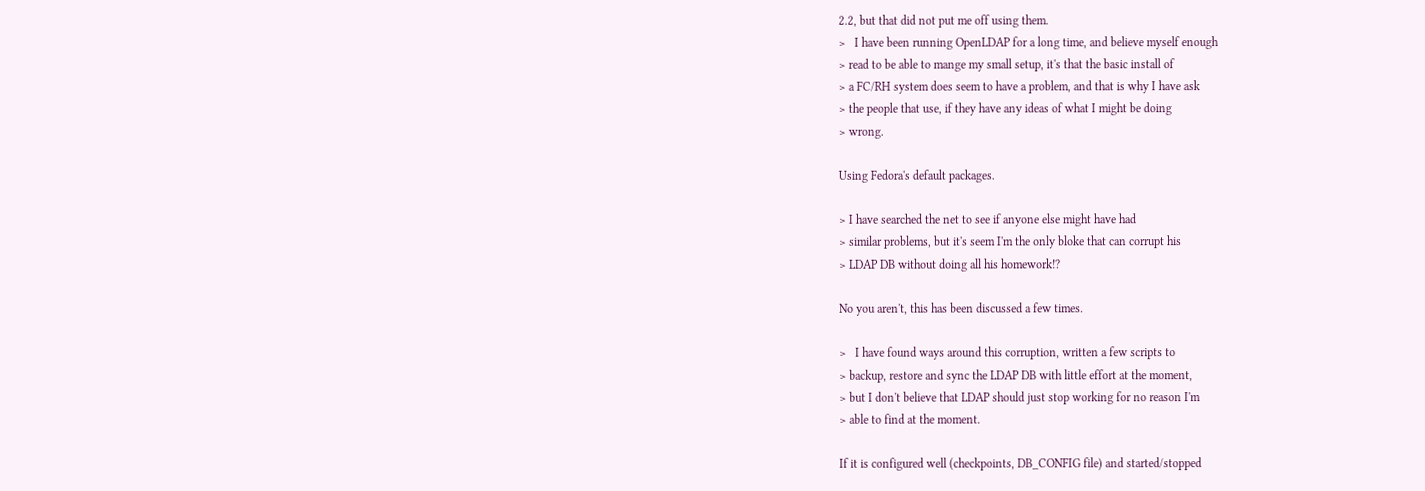2.2, but that did not put me off using them.
>   I have been running OpenLDAP for a long time, and believe myself enough
> read to be able to mange my small setup, it's that the basic install of
> a FC/RH system does seem to have a problem, and that is why I have ask
> the people that use, if they have any ideas of what I might be doing
> wrong.

Using Fedora's default packages.

> I have searched the net to see if anyone else might have had
> similar problems, but it's seem I'm the only bloke that can corrupt his
> LDAP DB without doing all his homework!?

No you aren't, this has been discussed a few times.

>   I have found ways around this corruption, written a few scripts to
> backup, restore and sync the LDAP DB with little effort at the moment,
> but I don't believe that LDAP should just stop working for no reason I'm
> able to find at the moment.

If it is configured well (checkpoints, DB_CONFIG file) and started/stopped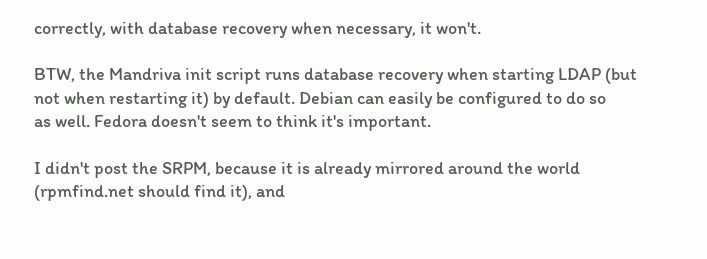correctly, with database recovery when necessary, it won't.

BTW, the Mandriva init script runs database recovery when starting LDAP (but
not when restarting it) by default. Debian can easily be configured to do so
as well. Fedora doesn't seem to think it's important.

I didn't post the SRPM, because it is already mirrored around the world
(rpmfind.net should find it), and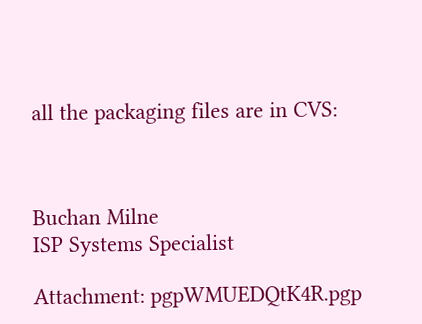all the packaging files are in CVS:



Buchan Milne
ISP Systems Specialist

Attachment: pgpWMUEDQtK4R.pgp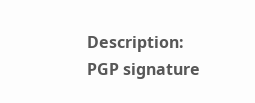Description: PGP signature